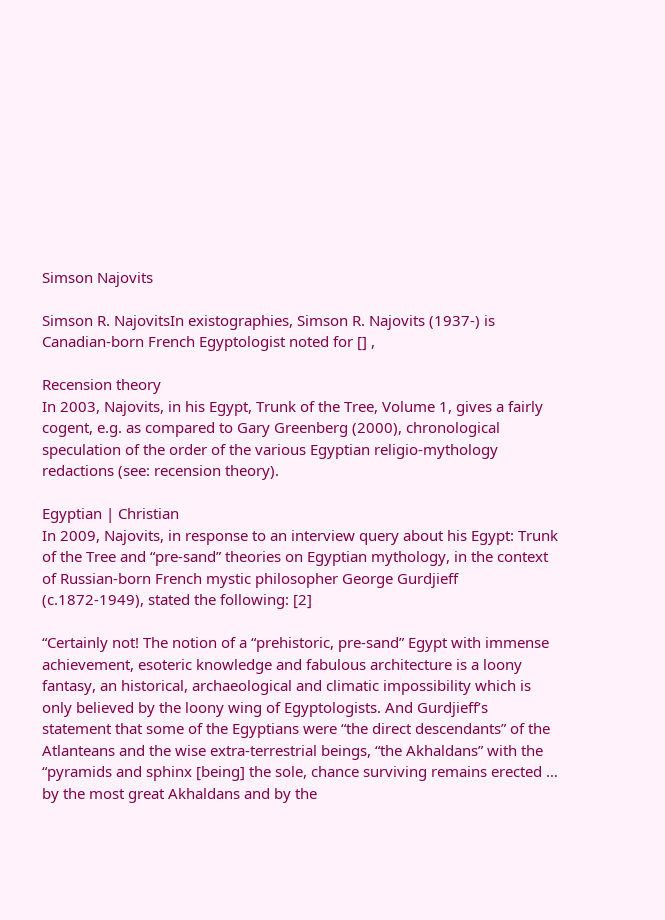Simson Najovits

Simson R. NajovitsIn existographies, Simson R. Najovits (1937-) is Canadian-born French Egyptologist noted for [] ,

Recension theory
In 2003, Najovits, in his Egypt, Trunk of the Tree, Volume 1, gives a fairly cogent, e.g. as compared to Gary Greenberg (2000), chronological speculation of the order of the various Egyptian religio-mythology redactions (see: recension theory).

Egyptian | Christian
In 2009, Najovits, in response to an interview query about his Egypt: Trunk of the Tree and “pre-sand” theories on Egyptian mythology, in the context of Russian-born French mystic philosopher George Gurdjieff (c.1872-1949), stated the following: [2]

“Certainly not! The notion of a “prehistoric, pre-sand” Egypt with immense achievement, esoteric knowledge and fabulous architecture is a loony fantasy, an historical, archaeological and climatic impossibility which is only believed by the loony wing of Egyptologists. And Gurdjieff’s statement that some of the Egyptians were “the direct descendants” of the Atlanteans and the wise extra-terrestrial beings, “the Akhaldans” with the “pyramids and sphinx [being] the sole, chance surviving remains erected … by the most great Akhaldans and by the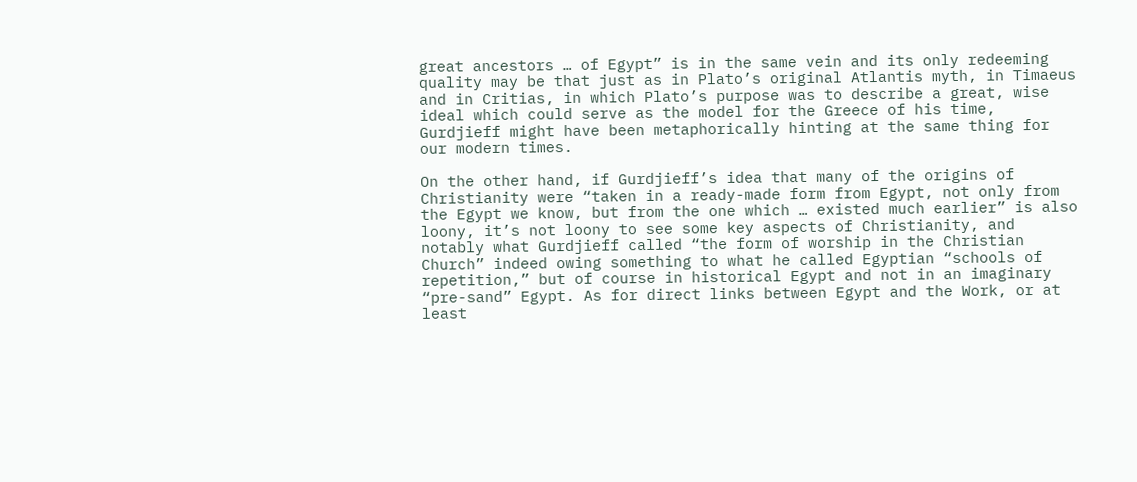great ancestors … of Egypt” is in the same vein and its only redeeming quality may be that just as in Plato’s original Atlantis myth, in Timaeus and in Critias, in which Plato’s purpose was to describe a great, wise ideal which could serve as the model for the Greece of his time, Gurdjieff might have been metaphorically hinting at the same thing for our modern times.

On the other hand, if Gurdjieff’s idea that many of the origins of Christianity were “taken in a ready-made form from Egypt, not only from the Egypt we know, but from the one which … existed much earlier” is also loony, it’s not loony to see some key aspects of Christianity, and notably what Gurdjieff called “the form of worship in the Christian Church” indeed owing something to what he called Egyptian “schools of repetition,” but of course in historical Egypt and not in an imaginary “pre-sand” Egypt. As for direct links between Egypt and the Work, or at least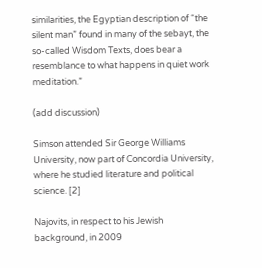similarities, the Egyptian description of “the silent man” found in many of the sebayt, the so-called Wisdom Texts, does bear a resemblance to what happens in quiet work meditation.”

(add discussion)

Simson attended Sir George Williams University, now part of Concordia University, where he studied literature and political science. [2]

Najovits, in respect to his Jewish background, in 2009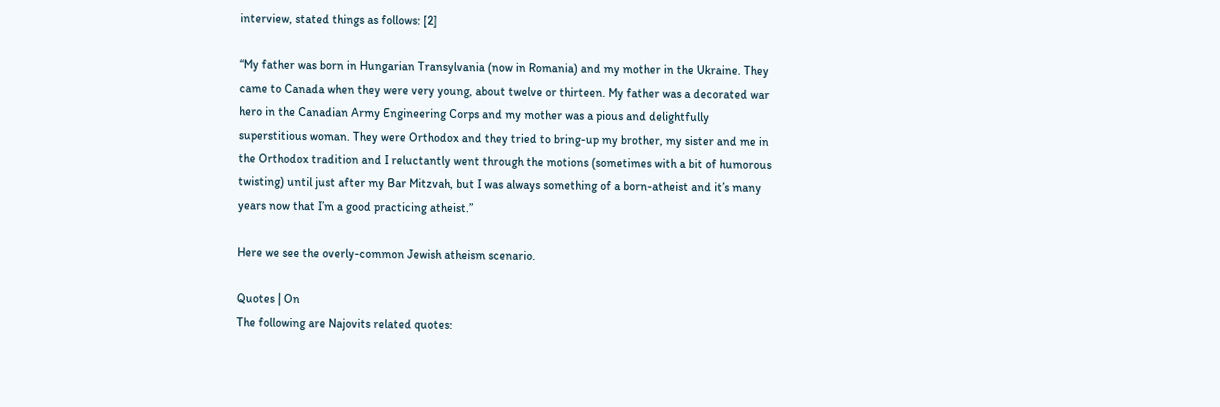interview, stated things as follows: [2]

“My father was born in Hungarian Transylvania (now in Romania) and my mother in the Ukraine. They came to Canada when they were very young, about twelve or thirteen. My father was a decorated war hero in the Canadian Army Engineering Corps and my mother was a pious and delightfully superstitious woman. They were Orthodox and they tried to bring-up my brother, my sister and me in the Orthodox tradition and I reluctantly went through the motions (sometimes with a bit of humorous twisting) until just after my Bar Mitzvah, but I was always something of a born-atheist and it’s many years now that I’m a good practicing atheist.”

Here we see the overly-common Jewish atheism scenario.

Quotes | On
The following are Najovits related quotes: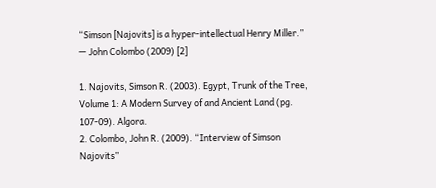“Simson [Najovits] is a hyper-intellectual Henry Miller.”
— John Colombo (2009) [2]

1. Najovits, Simson R. (2003). Egypt, Trunk of the Tree, Volume 1: A Modern Survey of and Ancient Land (pg. 107-09). Algora.
2. Colombo, John R. (2009). “Interview of Simson Najovits”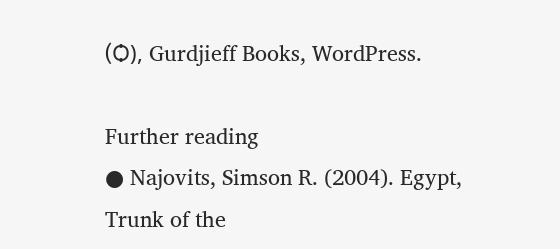(Ѻ), Gurdjieff Books, WordPress.

Further reading
● Najovits, Simson R. (2004). Egypt, Trunk of the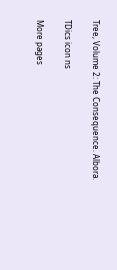Tree, Volume 2: The Consequence. Albora.

TDics icon ns

More pages